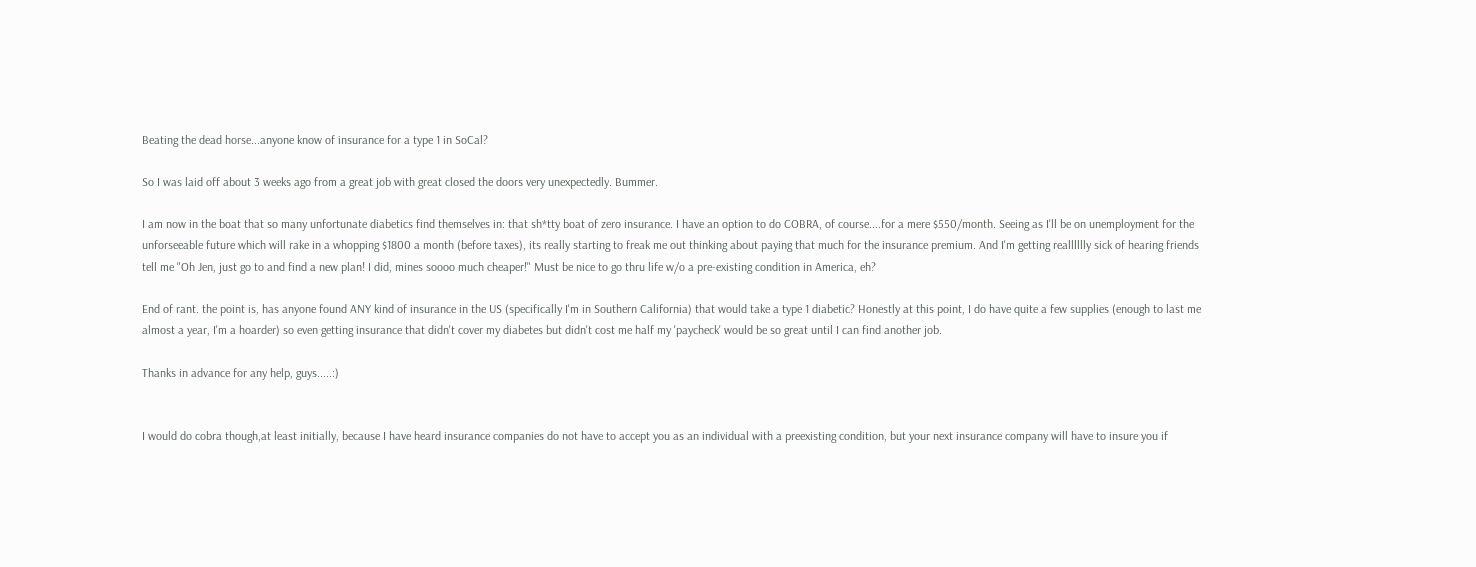Beating the dead horse...anyone know of insurance for a type 1 in SoCal?

So I was laid off about 3 weeks ago from a great job with great closed the doors very unexpectedly. Bummer.

I am now in the boat that so many unfortunate diabetics find themselves in: that sh*tty boat of zero insurance. I have an option to do COBRA, of course....for a mere $550/month. Seeing as I'll be on unemployment for the unforseeable future which will rake in a whopping $1800 a month (before taxes), its really starting to freak me out thinking about paying that much for the insurance premium. And I'm getting realllllly sick of hearing friends tell me "Oh Jen, just go to and find a new plan! I did, mines soooo much cheaper!" Must be nice to go thru life w/o a pre-existing condition in America, eh?

End of rant. the point is, has anyone found ANY kind of insurance in the US (specifically I'm in Southern California) that would take a type 1 diabetic? Honestly at this point, I do have quite a few supplies (enough to last me almost a year, I'm a hoarder) so even getting insurance that didn't cover my diabetes but didn't cost me half my 'paycheck' would be so great until I can find another job.

Thanks in advance for any help, guys.....:)


I would do cobra though,at least initially, because I have heard insurance companies do not have to accept you as an individual with a preexisting condition, but your next insurance company will have to insure you if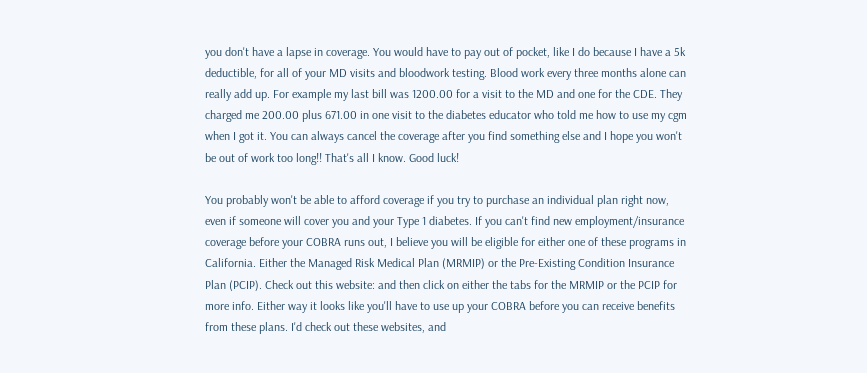you don't have a lapse in coverage. You would have to pay out of pocket, like I do because I have a 5k deductible, for all of your MD visits and bloodwork testing. Blood work every three months alone can really add up. For example my last bill was 1200.00 for a visit to the MD and one for the CDE. They charged me 200.00 plus 671.00 in one visit to the diabetes educator who told me how to use my cgm when I got it. You can always cancel the coverage after you find something else and I hope you won't be out of work too long!! That's all I know. Good luck!

You probably won't be able to afford coverage if you try to purchase an individual plan right now, even if someone will cover you and your Type 1 diabetes. If you can't find new employment/insurance coverage before your COBRA runs out, I believe you will be eligible for either one of these programs in California. Either the Managed Risk Medical Plan (MRMIP) or the Pre-Existing Condition Insurance Plan (PCIP). Check out this website: and then click on either the tabs for the MRMIP or the PCIP for more info. Either way it looks like you'll have to use up your COBRA before you can receive benefits from these plans. I'd check out these websites, and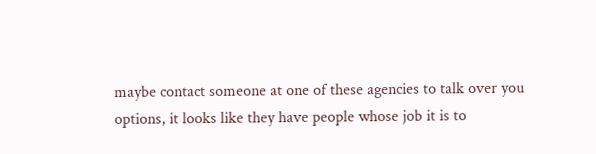maybe contact someone at one of these agencies to talk over you options, it looks like they have people whose job it is to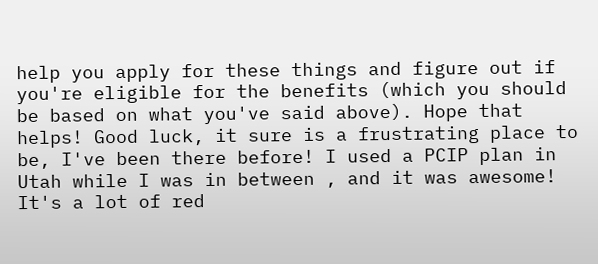help you apply for these things and figure out if you're eligible for the benefits (which you should be based on what you've said above). Hope that helps! Good luck, it sure is a frustrating place to be, I've been there before! I used a PCIP plan in Utah while I was in between , and it was awesome! It's a lot of red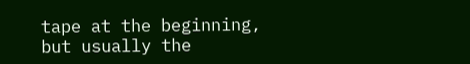tape at the beginning, but usually the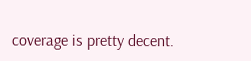coverage is pretty decent.